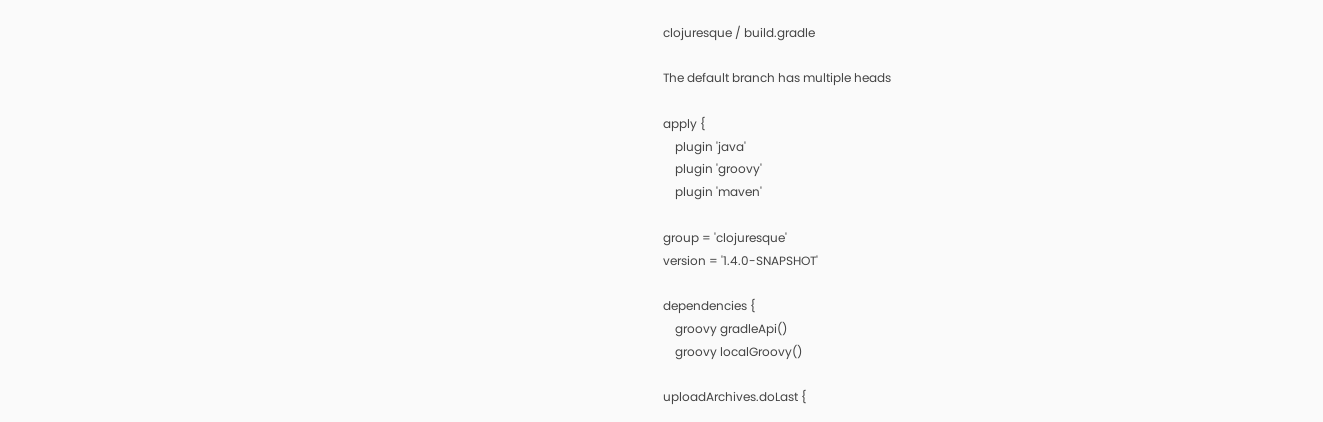clojuresque / build.gradle

The default branch has multiple heads

apply {
    plugin 'java'
    plugin 'groovy'
    plugin 'maven'

group = 'clojuresque'
version = '1.4.0-SNAPSHOT'

dependencies {
    groovy gradleApi()
    groovy localGroovy()

uploadArchives.doLast {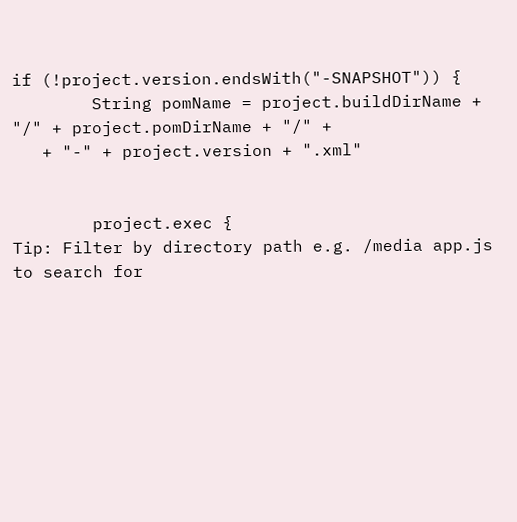if (!project.version.endsWith("-SNAPSHOT")) {
        String pomName = project.buildDirName + "/" + project.pomDirName + "/" +
   + "-" + project.version + ".xml"


        project.exec {
Tip: Filter by directory path e.g. /media app.js to search for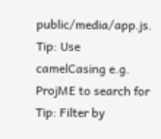public/media/app.js.
Tip: Use camelCasing e.g. ProjME to search for
Tip: Filter by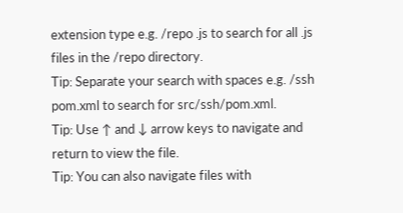extension type e.g. /repo .js to search for all .js files in the /repo directory.
Tip: Separate your search with spaces e.g. /ssh pom.xml to search for src/ssh/pom.xml.
Tip: Use ↑ and ↓ arrow keys to navigate and return to view the file.
Tip: You can also navigate files with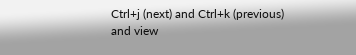Ctrl+j (next) and Ctrl+k (previous) and view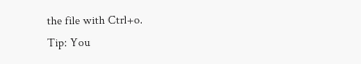the file with Ctrl+o.
Tip: You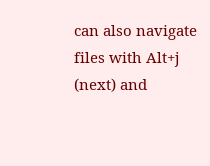can also navigate files with Alt+j (next) and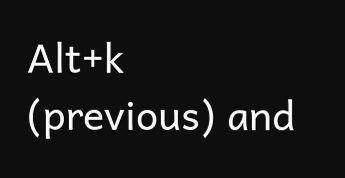Alt+k (previous) and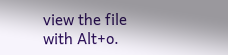view the file with Alt+o.